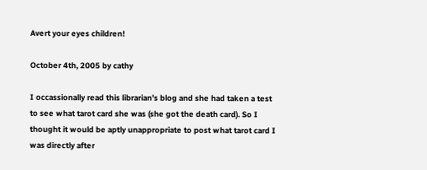Avert your eyes children!

October 4th, 2005 by cathy

I occassionally read this librarian’s blog and she had taken a test to see what tarot card she was (she got the death card). So I thought it would be aptly unappropriate to post what tarot card I was directly after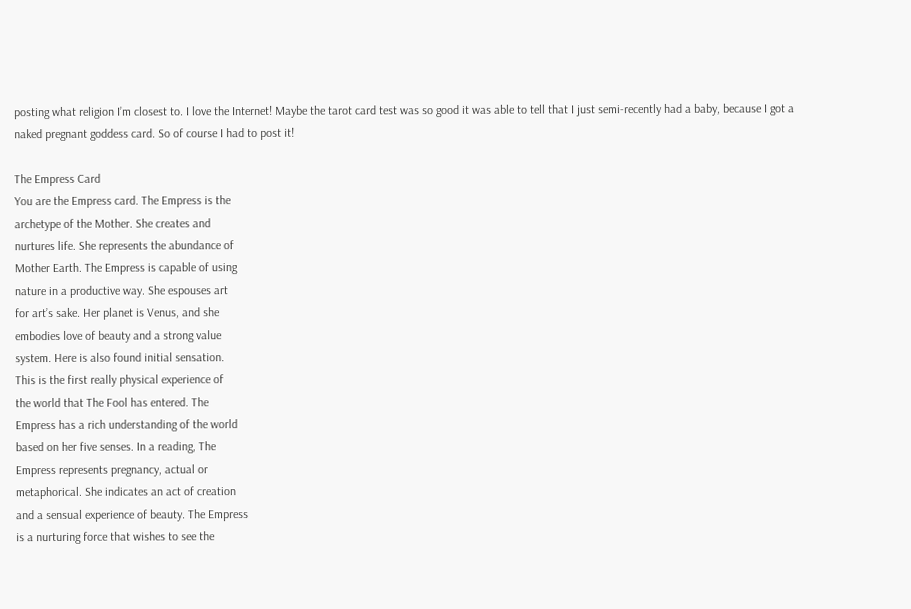posting what religion I’m closest to. I love the Internet! Maybe the tarot card test was so good it was able to tell that I just semi-recently had a baby, because I got a naked pregnant goddess card. So of course I had to post it!

The Empress Card
You are the Empress card. The Empress is the
archetype of the Mother. She creates and
nurtures life. She represents the abundance of
Mother Earth. The Empress is capable of using
nature in a productive way. She espouses art
for art’s sake. Her planet is Venus, and she
embodies love of beauty and a strong value
system. Here is also found initial sensation.
This is the first really physical experience of
the world that The Fool has entered. The
Empress has a rich understanding of the world
based on her five senses. In a reading, The
Empress represents pregnancy, actual or
metaphorical. She indicates an act of creation
and a sensual experience of beauty. The Empress
is a nurturing force that wishes to see the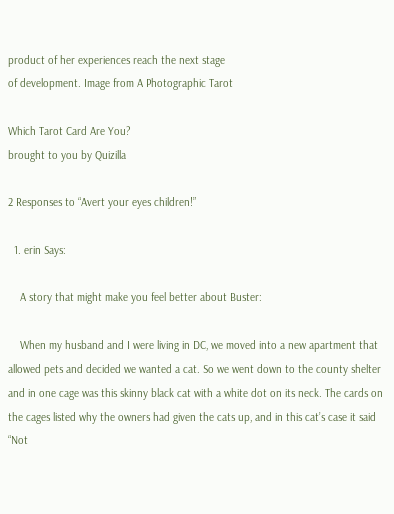product of her experiences reach the next stage
of development. Image from A Photographic Tarot

Which Tarot Card Are You?
brought to you by Quizilla

2 Responses to “Avert your eyes children!”

  1. erin Says:

    A story that might make you feel better about Buster:

    When my husband and I were living in DC, we moved into a new apartment that allowed pets and decided we wanted a cat. So we went down to the county shelter and in one cage was this skinny black cat with a white dot on its neck. The cards on the cages listed why the owners had given the cats up, and in this cat’s case it said “Not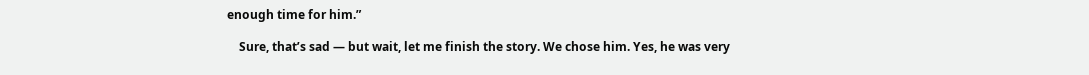enough time for him.”

    Sure, that’s sad — but wait, let me finish the story. We chose him. Yes, he was very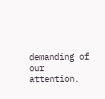demanding of our attention.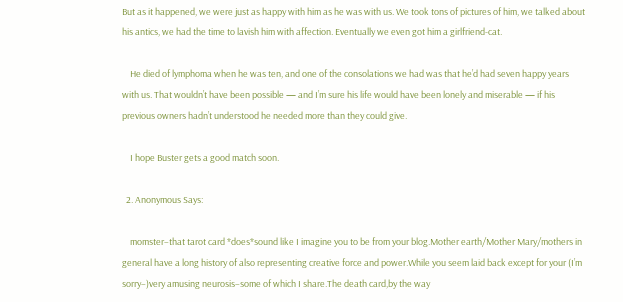But as it happened, we were just as happy with him as he was with us. We took tons of pictures of him, we talked about his antics, we had the time to lavish him with affection. Eventually we even got him a girlfriend-cat.

    He died of lymphoma when he was ten, and one of the consolations we had was that he’d had seven happy years with us. That wouldn’t have been possible — and I’m sure his life would have been lonely and miserable — if his previous owners hadn’t understood he needed more than they could give.

    I hope Buster gets a good match soon.

  2. Anonymous Says:

    momster–that tarot card *does*sound like I imagine you to be from your blog.Mother earth/Mother Mary/mothers in general have a long history of also representing creative force and power.While you seem laid back except for your (I’m sorry–)very amusing neurosis–some of which I share.The death card,by the way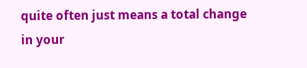quite often just means a total change in your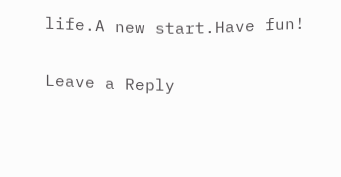life.A new start.Have fun!

Leave a Reply